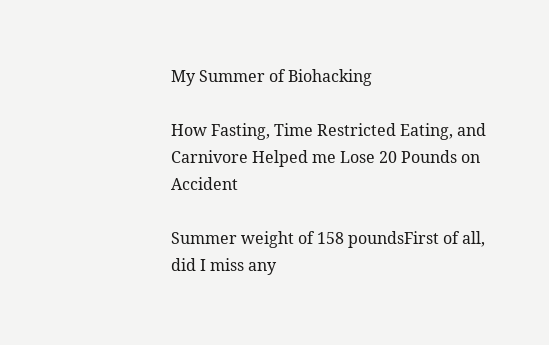My Summer of Biohacking

How Fasting, Time Restricted Eating, and Carnivore Helped me Lose 20 Pounds on Accident

Summer weight of 158 poundsFirst of all, did I miss any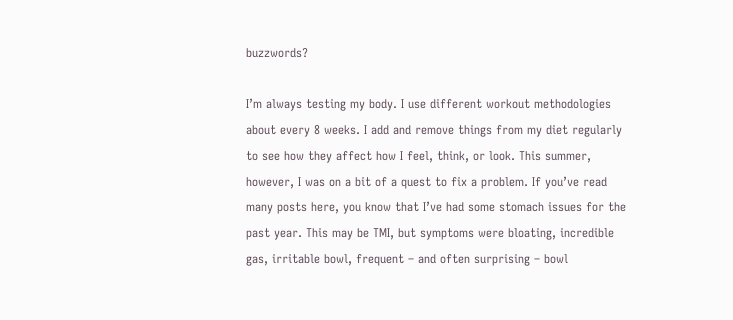buzzwords?

I’m always testing my body. I use different workout methodologies about every 8 weeks. I add and remove things from my diet regularly to see how they affect how I feel, think, or look. This summer, however, I was on a bit of a quest to fix a problem. If you’ve read many posts here, you know that I’ve had some stomach issues for the past year. This may be TMI, but symptoms were bloating, incredible gas, irritable bowl, frequent – and often surprising – bowl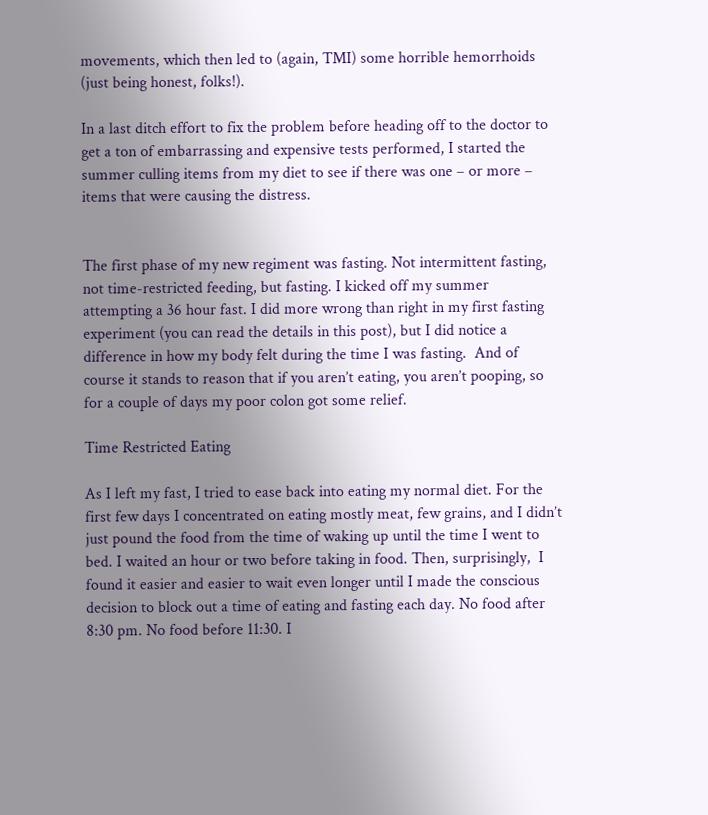movements, which then led to (again, TMI) some horrible hemorrhoids (just being honest, folks!).

In a last ditch effort to fix the problem before heading off to the doctor to get a ton of embarrassing and expensive tests performed, I started the summer culling items from my diet to see if there was one – or more – items that were causing the distress.


The first phase of my new regiment was fasting. Not intermittent fasting, not time-restricted feeding, but fasting. I kicked off my summer attempting a 36 hour fast. I did more wrong than right in my first fasting experiment (you can read the details in this post), but I did notice a difference in how my body felt during the time I was fasting.  And of course it stands to reason that if you aren’t eating, you aren’t pooping, so for a couple of days my poor colon got some relief.

Time Restricted Eating

As I left my fast, I tried to ease back into eating my normal diet. For the first few days I concentrated on eating mostly meat, few grains, and I didn’t just pound the food from the time of waking up until the time I went to bed. I waited an hour or two before taking in food. Then, surprisingly,  I found it easier and easier to wait even longer until I made the conscious decision to block out a time of eating and fasting each day. No food after 8:30 pm. No food before 11:30. I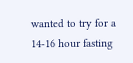wanted to try for a 14-16 hour fasting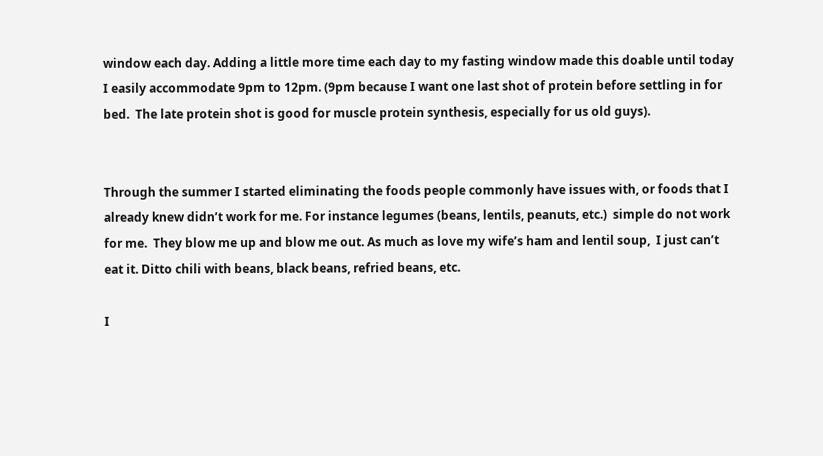window each day. Adding a little more time each day to my fasting window made this doable until today I easily accommodate 9pm to 12pm. (9pm because I want one last shot of protein before settling in for bed.  The late protein shot is good for muscle protein synthesis, especially for us old guys).


Through the summer I started eliminating the foods people commonly have issues with, or foods that I already knew didn’t work for me. For instance legumes (beans, lentils, peanuts, etc.)  simple do not work for me.  They blow me up and blow me out. As much as love my wife’s ham and lentil soup,  I just can’t eat it. Ditto chili with beans, black beans, refried beans, etc.

I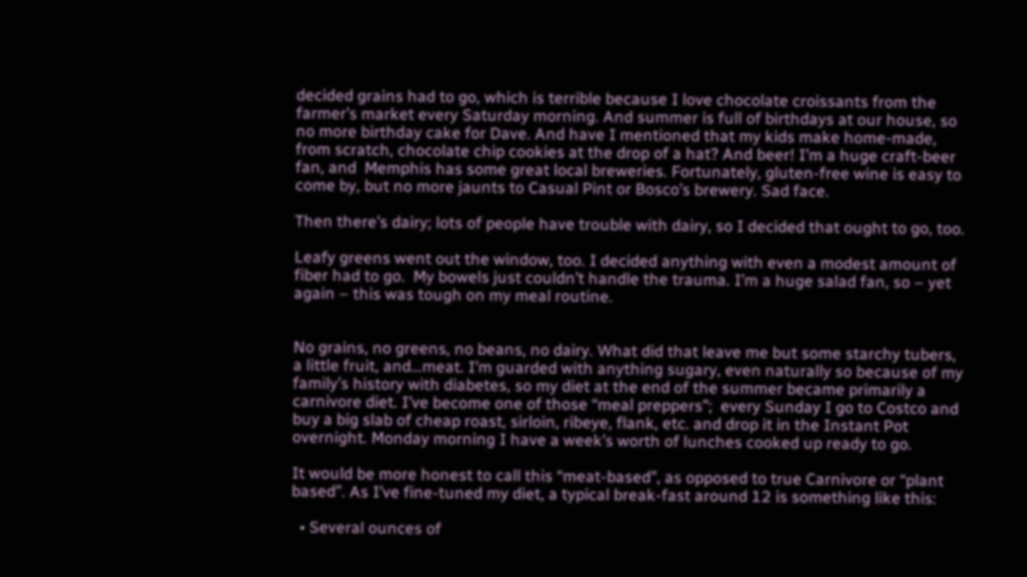decided grains had to go, which is terrible because I love chocolate croissants from the farmer’s market every Saturday morning. And summer is full of birthdays at our house, so no more birthday cake for Dave. And have I mentioned that my kids make home-made, from scratch, chocolate chip cookies at the drop of a hat? And beer! I’m a huge craft-beer fan, and  Memphis has some great local breweries. Fortunately, gluten-free wine is easy to come by, but no more jaunts to Casual Pint or Bosco’s brewery. Sad face.

Then there’s dairy; lots of people have trouble with dairy, so I decided that ought to go, too.

Leafy greens went out the window, too. I decided anything with even a modest amount of fiber had to go.  My bowels just couldn’t handle the trauma. I’m a huge salad fan, so – yet again – this was tough on my meal routine.


No grains, no greens, no beans, no dairy. What did that leave me but some starchy tubers, a little fruit, and…meat. I’m guarded with anything sugary, even naturally so because of my family’s history with diabetes, so my diet at the end of the summer became primarily a carnivore diet. I’ve become one of those “meal preppers”;  every Sunday I go to Costco and buy a big slab of cheap roast, sirloin, ribeye, flank, etc. and drop it in the Instant Pot overnight. Monday morning I have a week’s worth of lunches cooked up ready to go.

It would be more honest to call this “meat-based”, as opposed to true Carnivore or “plant based”. As I’ve fine-tuned my diet, a typical break-fast around 12 is something like this:

  • Several ounces of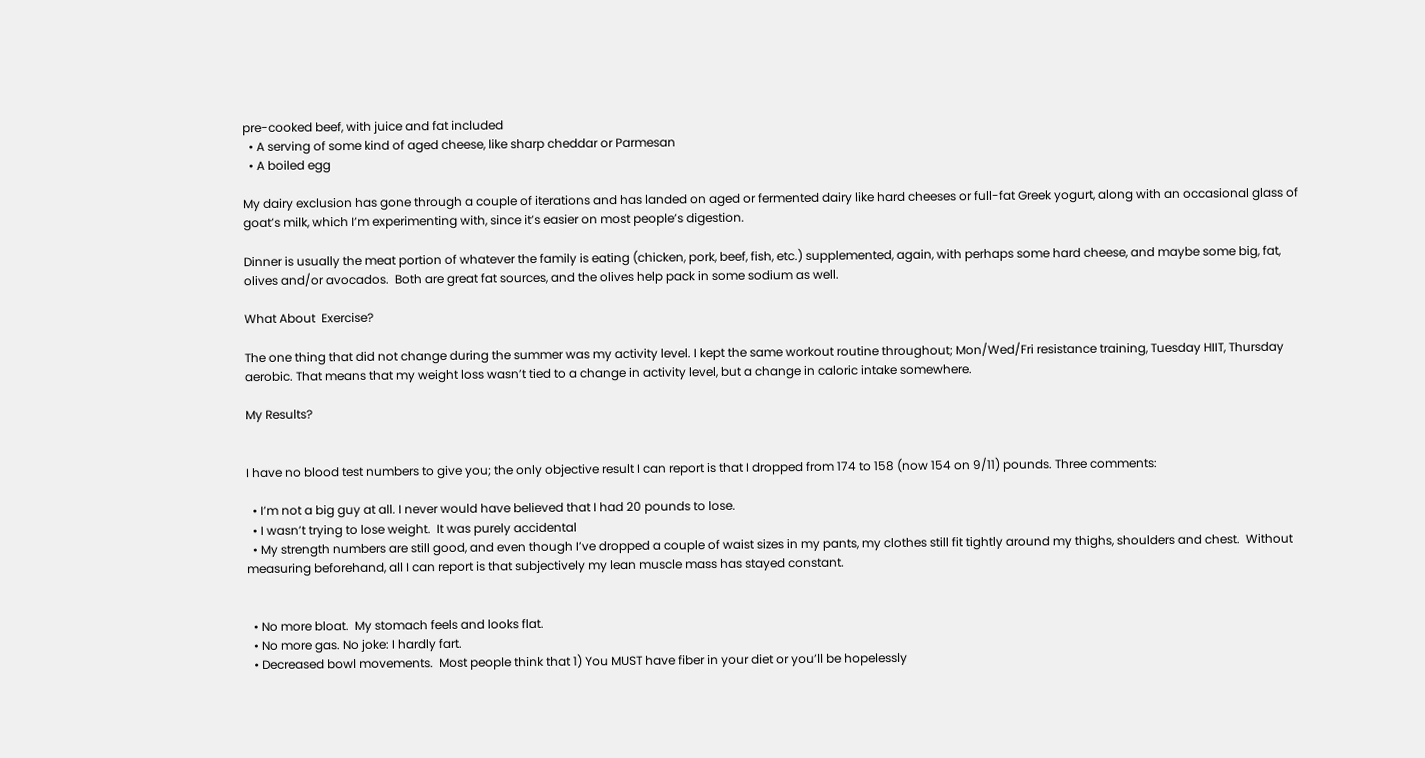pre-cooked beef, with juice and fat included
  • A serving of some kind of aged cheese, like sharp cheddar or Parmesan
  • A boiled egg

My dairy exclusion has gone through a couple of iterations and has landed on aged or fermented dairy like hard cheeses or full-fat Greek yogurt, along with an occasional glass of goat’s milk, which I’m experimenting with, since it’s easier on most people’s digestion.

Dinner is usually the meat portion of whatever the family is eating (chicken, pork, beef, fish, etc.) supplemented, again, with perhaps some hard cheese, and maybe some big, fat, olives and/or avocados.  Both are great fat sources, and the olives help pack in some sodium as well.

What About  Exercise?

The one thing that did not change during the summer was my activity level. I kept the same workout routine throughout; Mon/Wed/Fri resistance training, Tuesday HIIT, Thursday aerobic. That means that my weight loss wasn’t tied to a change in activity level, but a change in caloric intake somewhere.

My Results?


I have no blood test numbers to give you; the only objective result I can report is that I dropped from 174 to 158 (now 154 on 9/11) pounds. Three comments:

  • I’m not a big guy at all. I never would have believed that I had 20 pounds to lose.
  • I wasn’t trying to lose weight.  It was purely accidental
  • My strength numbers are still good, and even though I’ve dropped a couple of waist sizes in my pants, my clothes still fit tightly around my thighs, shoulders and chest.  Without measuring beforehand, all I can report is that subjectively my lean muscle mass has stayed constant.


  • No more bloat.  My stomach feels and looks flat.
  • No more gas. No joke: I hardly fart.
  • Decreased bowl movements.  Most people think that 1) You MUST have fiber in your diet or you’ll be hopelessly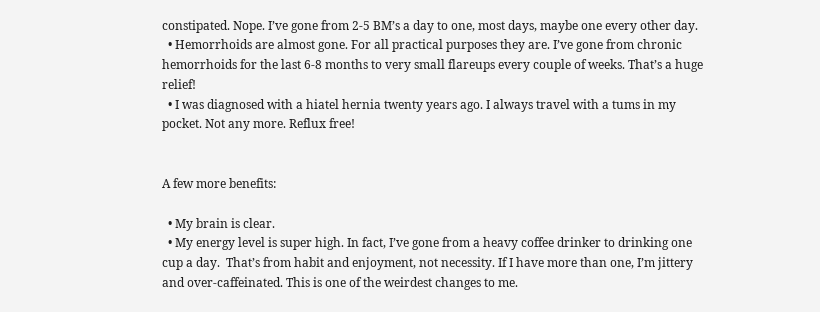constipated. Nope. I’ve gone from 2-5 BM’s a day to one, most days, maybe one every other day.
  • Hemorrhoids are almost gone. For all practical purposes they are. I’ve gone from chronic hemorrhoids for the last 6-8 months to very small flareups every couple of weeks. That’s a huge relief!
  • I was diagnosed with a hiatel hernia twenty years ago. I always travel with a tums in my pocket. Not any more. Reflux free!


A few more benefits:

  • My brain is clear.
  • My energy level is super high. In fact, I’ve gone from a heavy coffee drinker to drinking one cup a day.  That’s from habit and enjoyment, not necessity. If I have more than one, I’m jittery and over-caffeinated. This is one of the weirdest changes to me.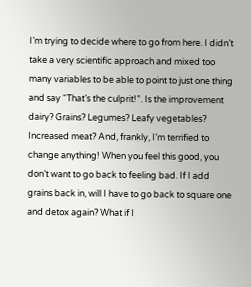I’m trying to decide where to go from here. I didn’t take a very scientific approach and mixed too many variables to be able to point to just one thing and say “That’s the culprit!”. Is the improvement dairy? Grains? Legumes? Leafy vegetables?  Increased meat? And, frankly, I’m terrified to change anything! When you feel this good, you don’t want to go back to feeling bad. If I add grains back in, will I have to go back to square one and detox again? What if I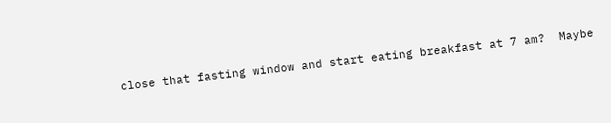close that fasting window and start eating breakfast at 7 am?  Maybe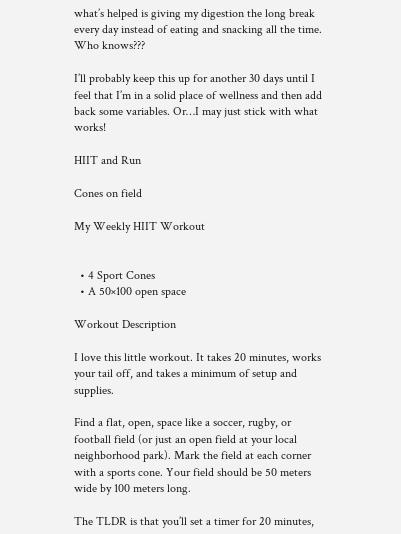what’s helped is giving my digestion the long break every day instead of eating and snacking all the time. Who knows???

I’ll probably keep this up for another 30 days until I feel that I’m in a solid place of wellness and then add back some variables. Or…I may just stick with what works!

HIIT and Run

Cones on field

My Weekly HIIT Workout


  • 4 Sport Cones
  • A 50×100 open space

Workout Description

I love this little workout. It takes 20 minutes, works your tail off, and takes a minimum of setup and supplies.

Find a flat, open, space like a soccer, rugby, or football field (or just an open field at your local neighborhood park). Mark the field at each corner with a sports cone. Your field should be 50 meters wide by 100 meters long.

The TLDR is that you’ll set a timer for 20 minutes,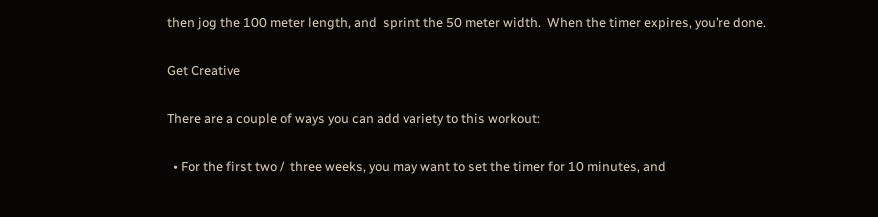then jog the 100 meter length, and  sprint the 50 meter width.  When the timer expires, you’re done.

Get Creative

There are a couple of ways you can add variety to this workout:

  • For the first two /  three weeks, you may want to set the timer for 10 minutes, and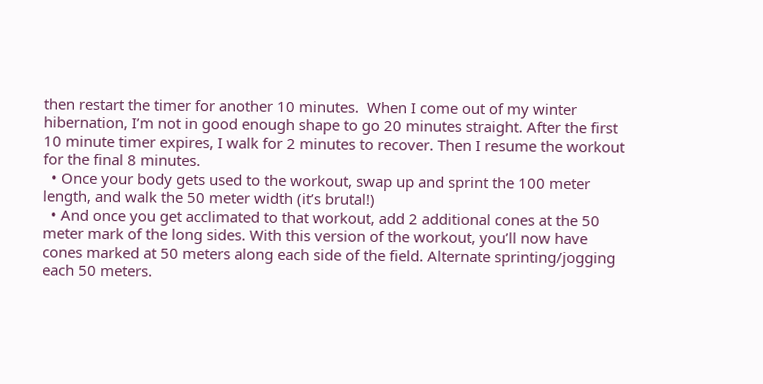then restart the timer for another 10 minutes.  When I come out of my winter hibernation, I’m not in good enough shape to go 20 minutes straight. After the first 10 minute timer expires, I walk for 2 minutes to recover. Then I resume the workout for the final 8 minutes.
  • Once your body gets used to the workout, swap up and sprint the 100 meter length, and walk the 50 meter width (it’s brutal!)
  • And once you get acclimated to that workout, add 2 additional cones at the 50 meter mark of the long sides. With this version of the workout, you’ll now have cones marked at 50 meters along each side of the field. Alternate sprinting/jogging each 50 meters.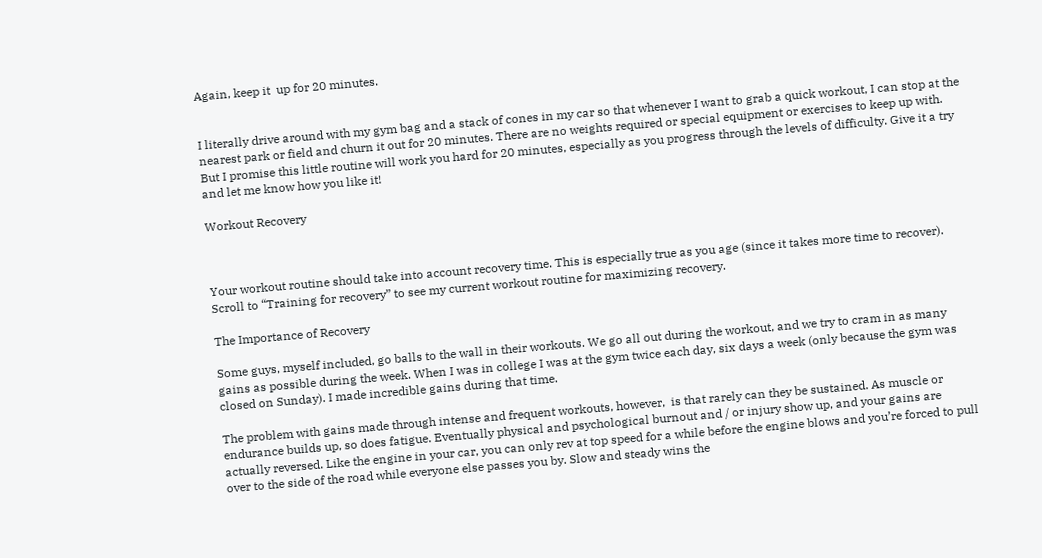Again, keep it  up for 20 minutes.


I literally drive around with my gym bag and a stack of cones in my car so that whenever I want to grab a quick workout, I can stop at the nearest park or field and churn it out for 20 minutes. There are no weights required or special equipment or exercises to keep up with. But I promise this little routine will work you hard for 20 minutes, especially as you progress through the levels of difficulty. Give it a try and let me know how you like it!

Workout Recovery



Your workout routine should take into account recovery time. This is especially true as you age (since it takes more time to recover). Scroll to “Training for recovery” to see my current workout routine for maximizing recovery.

The Importance of Recovery

Some guys, myself included, go balls to the wall in their workouts. We go all out during the workout, and we try to cram in as many gains as possible during the week. When I was in college I was at the gym twice each day, six days a week (only because the gym was closed on Sunday). I made incredible gains during that time.

The problem with gains made through intense and frequent workouts, however,  is that rarely can they be sustained. As muscle or endurance builds up, so does fatigue. Eventually physical and psychological burnout and / or injury show up, and your gains are actually reversed. Like the engine in your car, you can only rev at top speed for a while before the engine blows and you’re forced to pull over to the side of the road while everyone else passes you by. Slow and steady wins the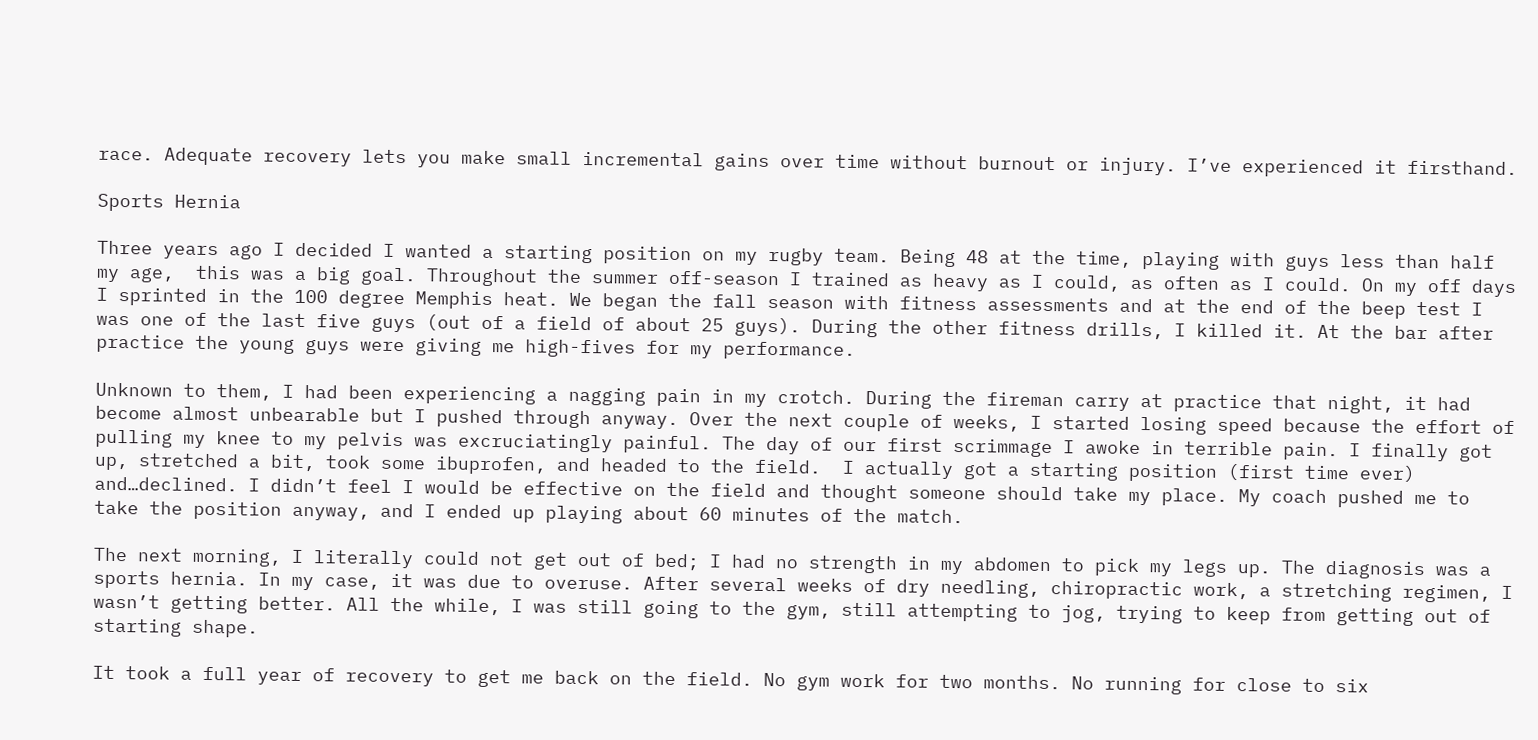race. Adequate recovery lets you make small incremental gains over time without burnout or injury. I’ve experienced it firsthand.

Sports Hernia

Three years ago I decided I wanted a starting position on my rugby team. Being 48 at the time, playing with guys less than half my age,  this was a big goal. Throughout the summer off-season I trained as heavy as I could, as often as I could. On my off days I sprinted in the 100 degree Memphis heat. We began the fall season with fitness assessments and at the end of the beep test I was one of the last five guys (out of a field of about 25 guys). During the other fitness drills, I killed it. At the bar after practice the young guys were giving me high-fives for my performance.

Unknown to them, I had been experiencing a nagging pain in my crotch. During the fireman carry at practice that night, it had become almost unbearable but I pushed through anyway. Over the next couple of weeks, I started losing speed because the effort of pulling my knee to my pelvis was excruciatingly painful. The day of our first scrimmage I awoke in terrible pain. I finally got up, stretched a bit, took some ibuprofen, and headed to the field.  I actually got a starting position (first time ever) and…declined. I didn’t feel I would be effective on the field and thought someone should take my place. My coach pushed me to take the position anyway, and I ended up playing about 60 minutes of the match.

The next morning, I literally could not get out of bed; I had no strength in my abdomen to pick my legs up. The diagnosis was a sports hernia. In my case, it was due to overuse. After several weeks of dry needling, chiropractic work, a stretching regimen, I wasn’t getting better. All the while, I was still going to the gym, still attempting to jog, trying to keep from getting out of starting shape.

It took a full year of recovery to get me back on the field. No gym work for two months. No running for close to six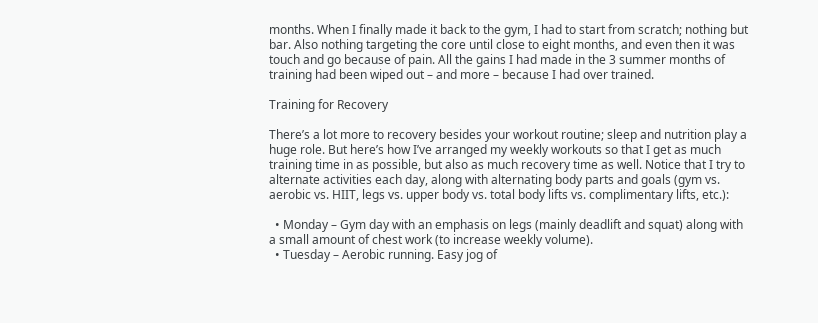months. When I finally made it back to the gym, I had to start from scratch; nothing but bar. Also nothing targeting the core until close to eight months, and even then it was touch and go because of pain. All the gains I had made in the 3 summer months of training had been wiped out – and more – because I had over trained.

Training for Recovery

There’s a lot more to recovery besides your workout routine; sleep and nutrition play a huge role. But here’s how I’ve arranged my weekly workouts so that I get as much training time in as possible, but also as much recovery time as well. Notice that I try to alternate activities each day, along with alternating body parts and goals (gym vs. aerobic vs. HIIT, legs vs. upper body vs. total body lifts vs. complimentary lifts, etc.):

  • Monday – Gym day with an emphasis on legs (mainly deadlift and squat) along with a small amount of chest work (to increase weekly volume).
  • Tuesday – Aerobic running. Easy jog of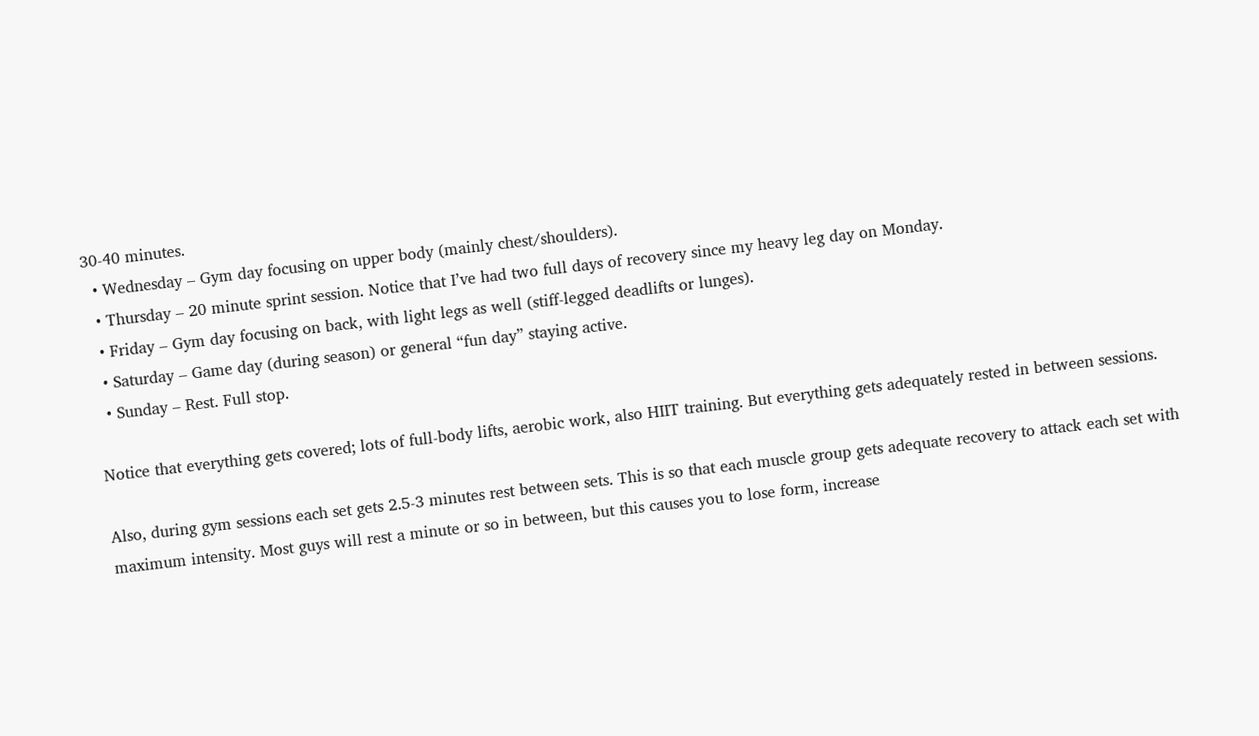30-40 minutes.
  • Wednesday – Gym day focusing on upper body (mainly chest/shoulders).
  • Thursday – 20 minute sprint session. Notice that I’ve had two full days of recovery since my heavy leg day on Monday.
  • Friday – Gym day focusing on back, with light legs as well (stiff-legged deadlifts or lunges).
  • Saturday – Game day (during season) or general “fun day” staying active.
  • Sunday – Rest. Full stop.

Notice that everything gets covered; lots of full-body lifts, aerobic work, also HIIT training. But everything gets adequately rested in between sessions.

Also, during gym sessions each set gets 2.5-3 minutes rest between sets. This is so that each muscle group gets adequate recovery to attack each set with maximum intensity. Most guys will rest a minute or so in between, but this causes you to lose form, increase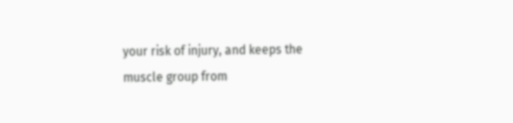your risk of injury, and keeps the muscle group from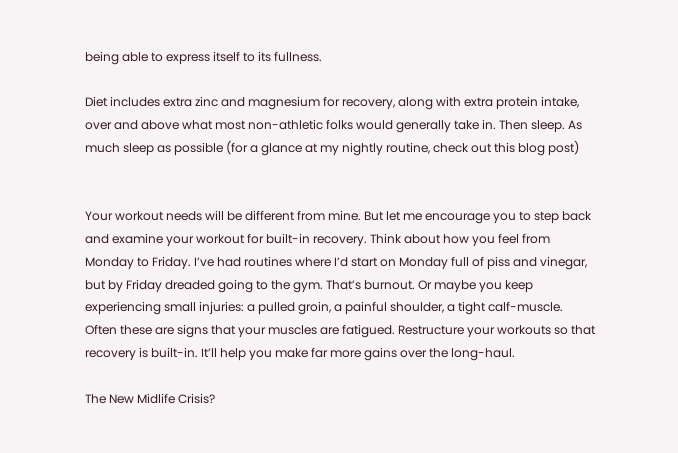being able to express itself to its fullness.

Diet includes extra zinc and magnesium for recovery, along with extra protein intake, over and above what most non-athletic folks would generally take in. Then sleep. As much sleep as possible (for a glance at my nightly routine, check out this blog post)


Your workout needs will be different from mine. But let me encourage you to step back and examine your workout for built-in recovery. Think about how you feel from Monday to Friday. I’ve had routines where I’d start on Monday full of piss and vinegar, but by Friday dreaded going to the gym. That’s burnout. Or maybe you keep experiencing small injuries: a pulled groin, a painful shoulder, a tight calf-muscle. Often these are signs that your muscles are fatigued. Restructure your workouts so that recovery is built-in. It’ll help you make far more gains over the long-haul.

The New Midlife Crisis?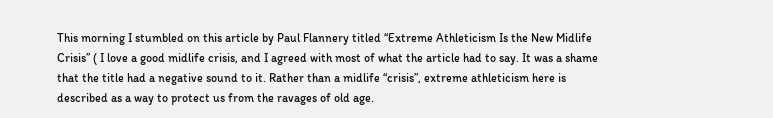This morning I stumbled on this article by Paul Flannery titled “Extreme Athleticism Is the New Midlife Crisis” ( I love a good midlife crisis, and I agreed with most of what the article had to say. It was a shame that the title had a negative sound to it. Rather than a midlife “crisis”, extreme athleticism here is described as a way to protect us from the ravages of old age.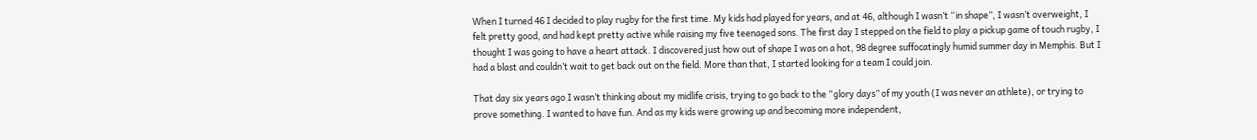When I turned 46 I decided to play rugby for the first time. My kids had played for years, and at 46, although I wasn’t “in shape”, I wasn’t overweight, I felt pretty good, and had kept pretty active while raising my five teenaged sons. The first day I stepped on the field to play a pickup game of touch rugby, I thought I was going to have a heart attack. I discovered just how out of shape I was on a hot, 98 degree suffocatingly humid summer day in Memphis. But I had a blast and couldn’t wait to get back out on the field. More than that, I started looking for a team I could join.

That day six years ago I wasn’t thinking about my midlife crisis, trying to go back to the “glory days” of my youth (I was never an athlete), or trying to prove something. I wanted to have fun. And as my kids were growing up and becoming more independent,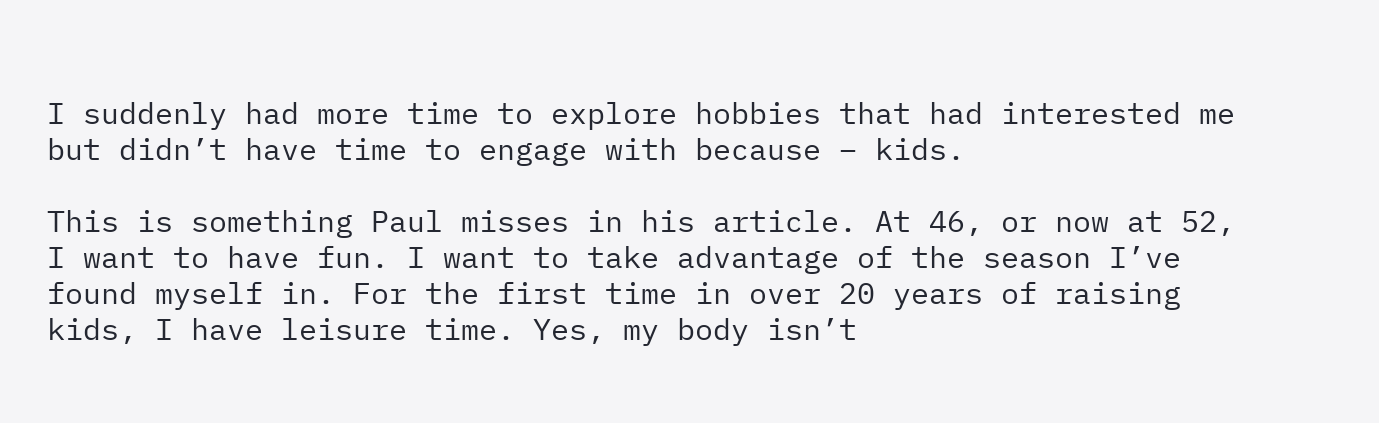I suddenly had more time to explore hobbies that had interested me but didn’t have time to engage with because – kids.

This is something Paul misses in his article. At 46, or now at 52, I want to have fun. I want to take advantage of the season I’ve found myself in. For the first time in over 20 years of raising kids, I have leisure time. Yes, my body isn’t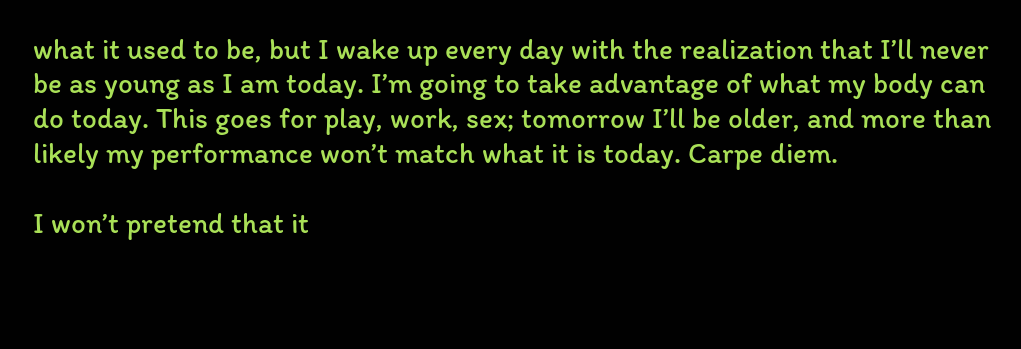what it used to be, but I wake up every day with the realization that I’ll never be as young as I am today. I’m going to take advantage of what my body can do today. This goes for play, work, sex; tomorrow I’ll be older, and more than likely my performance won’t match what it is today. Carpe diem.

I won’t pretend that it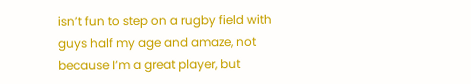isn’t fun to step on a rugby field with guys half my age and amaze, not because I’m a great player, but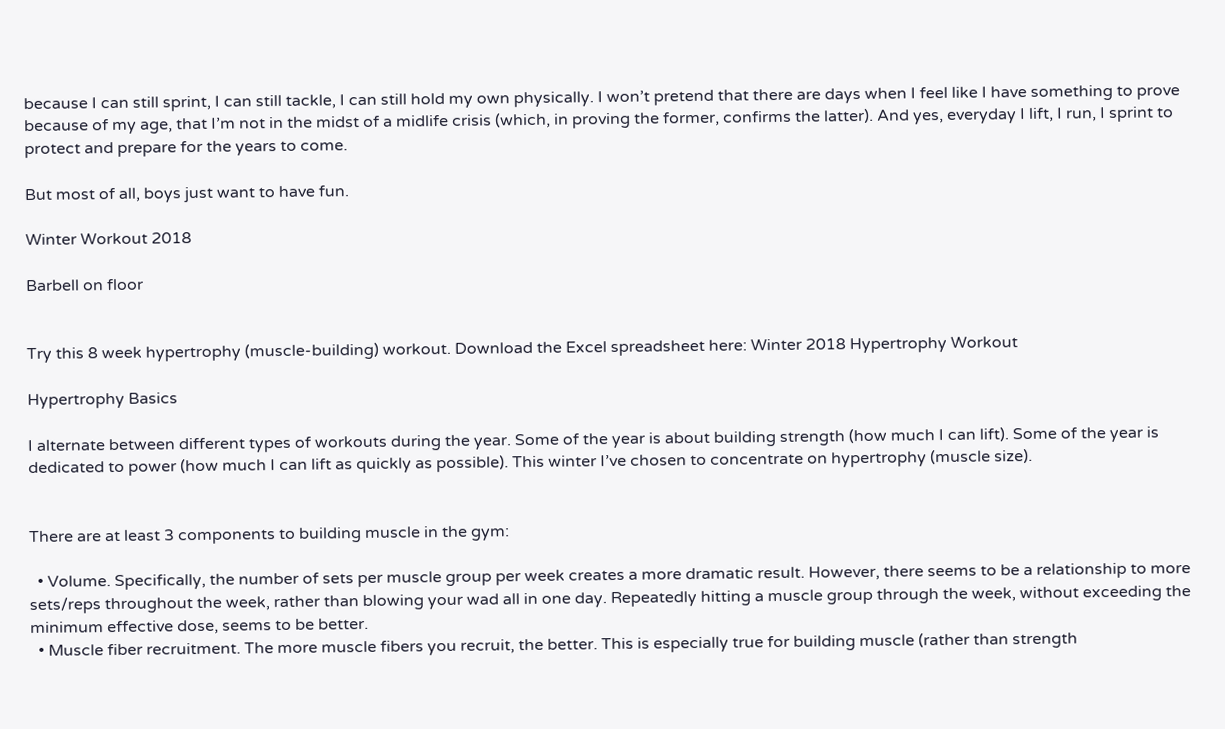because I can still sprint, I can still tackle, I can still hold my own physically. I won’t pretend that there are days when I feel like I have something to prove because of my age, that I’m not in the midst of a midlife crisis (which, in proving the former, confirms the latter). And yes, everyday I lift, I run, I sprint to protect and prepare for the years to come.

But most of all, boys just want to have fun.

Winter Workout 2018

Barbell on floor


Try this 8 week hypertrophy (muscle-building) workout. Download the Excel spreadsheet here: Winter 2018 Hypertrophy Workout

Hypertrophy Basics

I alternate between different types of workouts during the year. Some of the year is about building strength (how much I can lift). Some of the year is dedicated to power (how much I can lift as quickly as possible). This winter I’ve chosen to concentrate on hypertrophy (muscle size).


There are at least 3 components to building muscle in the gym:

  • Volume. Specifically, the number of sets per muscle group per week creates a more dramatic result. However, there seems to be a relationship to more sets/reps throughout the week, rather than blowing your wad all in one day. Repeatedly hitting a muscle group through the week, without exceeding the minimum effective dose, seems to be better.
  • Muscle fiber recruitment. The more muscle fibers you recruit, the better. This is especially true for building muscle (rather than strength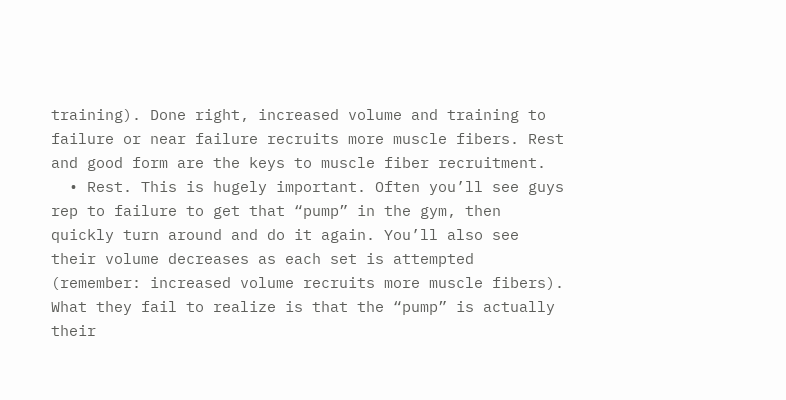training). Done right, increased volume and training to failure or near failure recruits more muscle fibers. Rest and good form are the keys to muscle fiber recruitment.
  • Rest. This is hugely important. Often you’ll see guys rep to failure to get that “pump” in the gym, then quickly turn around and do it again. You’ll also see their volume decreases as each set is attempted (remember: increased volume recruits more muscle fibers). What they fail to realize is that the “pump” is actually their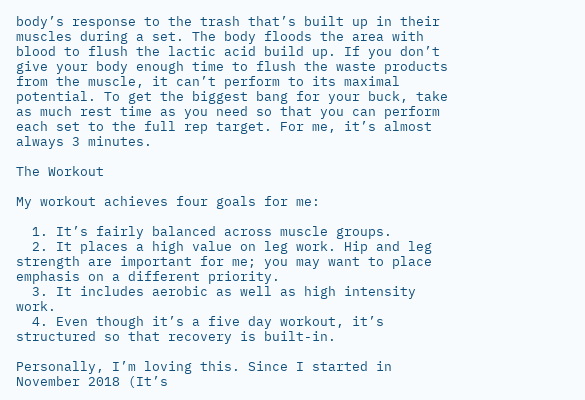body’s response to the trash that’s built up in their muscles during a set. The body floods the area with blood to flush the lactic acid build up. If you don’t give your body enough time to flush the waste products from the muscle, it can’t perform to its maximal potential. To get the biggest bang for your buck, take as much rest time as you need so that you can perform each set to the full rep target. For me, it’s almost always 3 minutes.

The Workout

My workout achieves four goals for me:

  1. It’s fairly balanced across muscle groups.
  2. It places a high value on leg work. Hip and leg strength are important for me; you may want to place emphasis on a different priority.
  3. It includes aerobic as well as high intensity work.
  4. Even though it’s a five day workout, it’s structured so that recovery is built-in.

Personally, I’m loving this. Since I started in November 2018 (It’s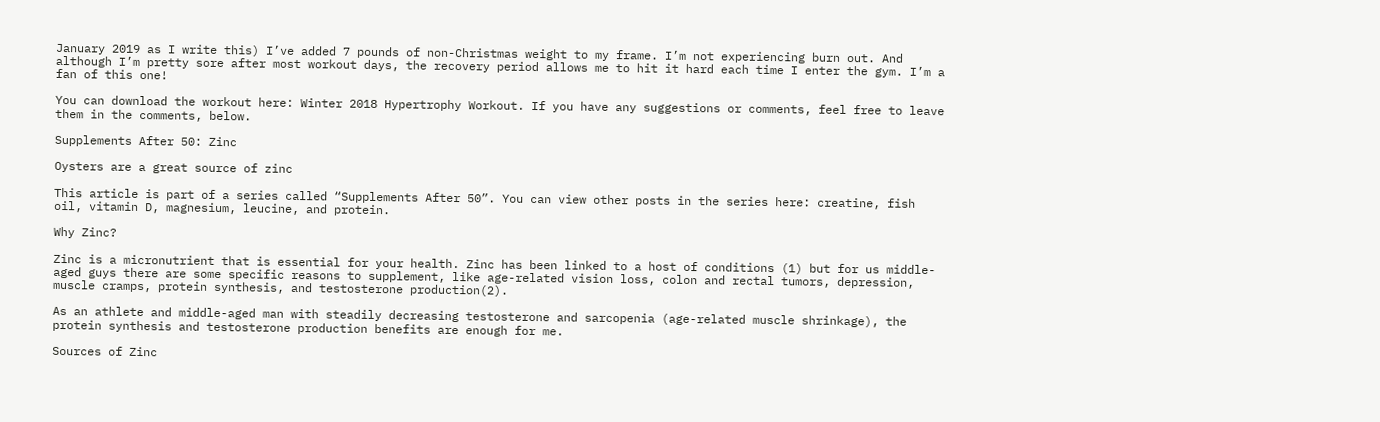January 2019 as I write this) I’ve added 7 pounds of non-Christmas weight to my frame. I’m not experiencing burn out. And although I’m pretty sore after most workout days, the recovery period allows me to hit it hard each time I enter the gym. I’m a fan of this one!

You can download the workout here: Winter 2018 Hypertrophy Workout. If you have any suggestions or comments, feel free to leave them in the comments, below.

Supplements After 50: Zinc

Oysters are a great source of zinc

This article is part of a series called “Supplements After 50”. You can view other posts in the series here: creatine, fish oil, vitamin D, magnesium, leucine, and protein.

Why Zinc?

Zinc is a micronutrient that is essential for your health. Zinc has been linked to a host of conditions (1) but for us middle-aged guys there are some specific reasons to supplement, like age-related vision loss, colon and rectal tumors, depression, muscle cramps, protein synthesis, and testosterone production(2).

As an athlete and middle-aged man with steadily decreasing testosterone and sarcopenia (age-related muscle shrinkage), the protein synthesis and testosterone production benefits are enough for me.

Sources of Zinc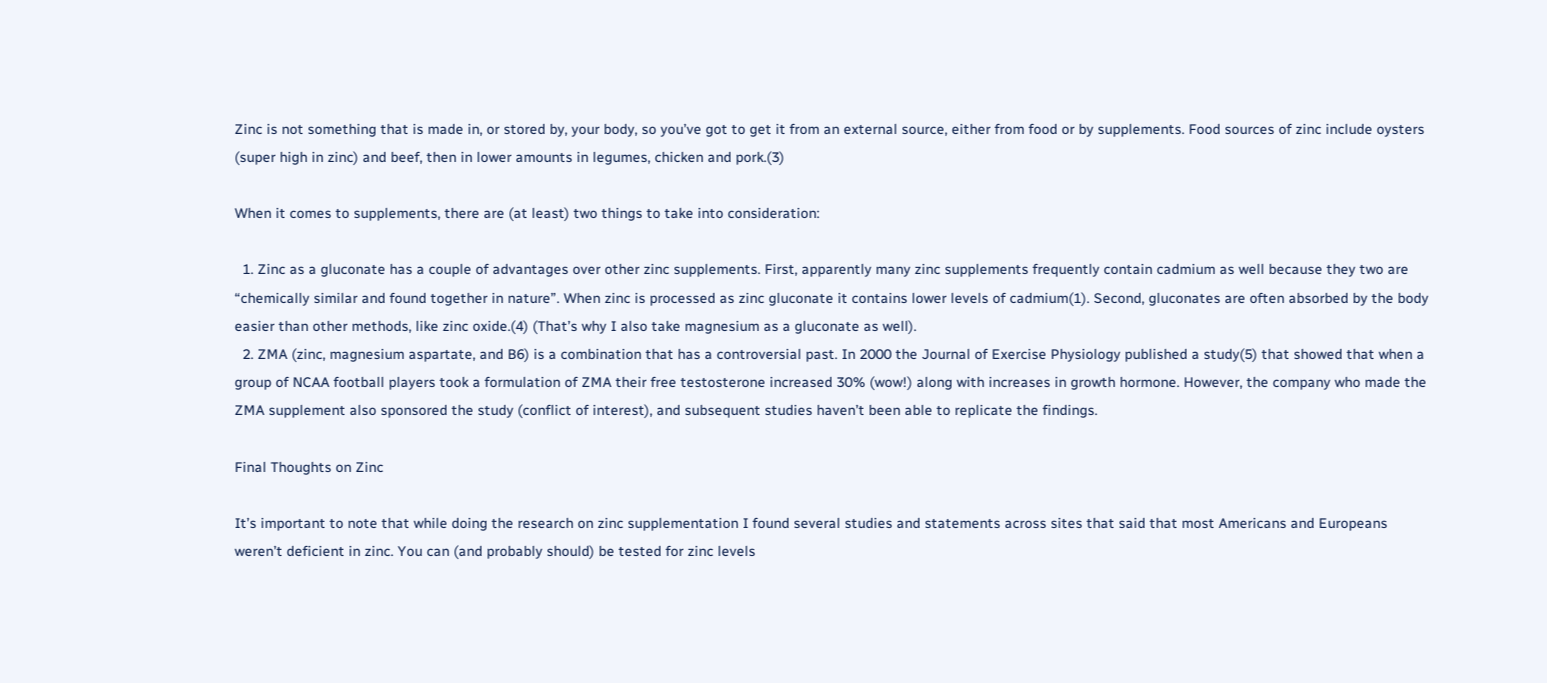Zinc is not something that is made in, or stored by, your body, so you’ve got to get it from an external source, either from food or by supplements. Food sources of zinc include oysters (super high in zinc) and beef, then in lower amounts in legumes, chicken and pork.(3)

When it comes to supplements, there are (at least) two things to take into consideration:

  1. Zinc as a gluconate has a couple of advantages over other zinc supplements. First, apparently many zinc supplements frequently contain cadmium as well because they two are “chemically similar and found together in nature”. When zinc is processed as zinc gluconate it contains lower levels of cadmium(1). Second, gluconates are often absorbed by the body easier than other methods, like zinc oxide.(4) (That’s why I also take magnesium as a gluconate as well).
  2. ZMA (zinc, magnesium aspartate, and B6) is a combination that has a controversial past. In 2000 the Journal of Exercise Physiology published a study(5) that showed that when a group of NCAA football players took a formulation of ZMA their free testosterone increased 30% (wow!) along with increases in growth hormone. However, the company who made the ZMA supplement also sponsored the study (conflict of interest), and subsequent studies haven’t been able to replicate the findings.

Final Thoughts on Zinc

It’s important to note that while doing the research on zinc supplementation I found several studies and statements across sites that said that most Americans and Europeans weren’t deficient in zinc. You can (and probably should) be tested for zinc levels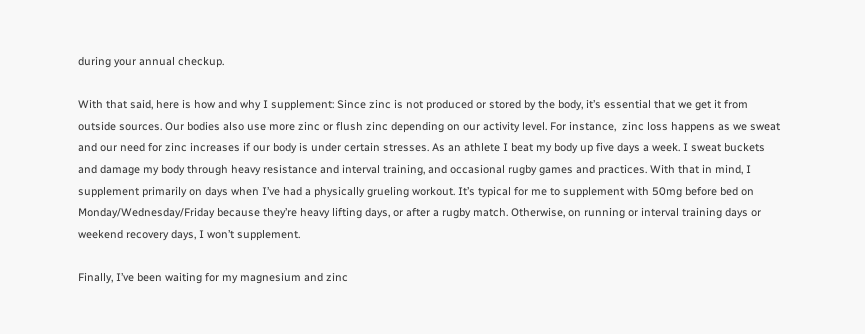during your annual checkup.

With that said, here is how and why I supplement: Since zinc is not produced or stored by the body, it’s essential that we get it from outside sources. Our bodies also use more zinc or flush zinc depending on our activity level. For instance,  zinc loss happens as we sweat and our need for zinc increases if our body is under certain stresses. As an athlete I beat my body up five days a week. I sweat buckets and damage my body through heavy resistance and interval training, and occasional rugby games and practices. With that in mind, I supplement primarily on days when I’ve had a physically grueling workout. It’s typical for me to supplement with 50mg before bed on Monday/Wednesday/Friday because they’re heavy lifting days, or after a rugby match. Otherwise, on running or interval training days or weekend recovery days, I won’t supplement.

Finally, I’ve been waiting for my magnesium and zinc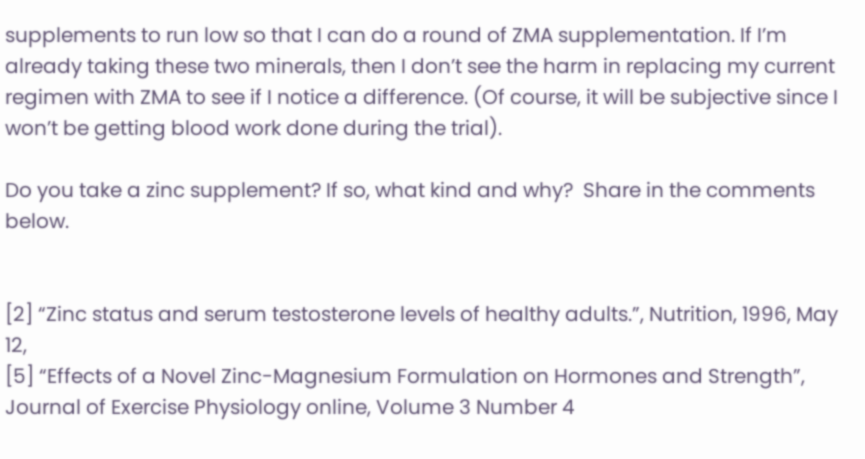supplements to run low so that I can do a round of ZMA supplementation. If I’m already taking these two minerals, then I don’t see the harm in replacing my current regimen with ZMA to see if I notice a difference. (Of course, it will be subjective since I won’t be getting blood work done during the trial).

Do you take a zinc supplement? If so, what kind and why?  Share in the comments below.


[2] “Zinc status and serum testosterone levels of healthy adults.”, Nutrition, 1996, May 12,
[5] “Effects of a Novel Zinc-Magnesium Formulation on Hormones and Strength”, Journal of Exercise Physiology online, Volume 3 Number 4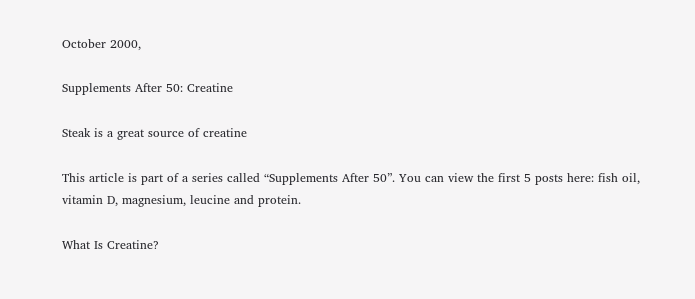October 2000,

Supplements After 50: Creatine

Steak is a great source of creatine

This article is part of a series called “Supplements After 50”. You can view the first 5 posts here: fish oil, vitamin D, magnesium, leucine and protein.

What Is Creatine?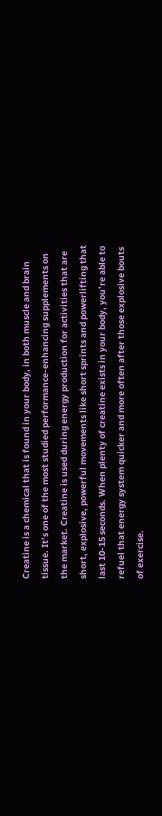Creatine is a chemical that is found in your body, in both muscle and brain tissue. It’s one of the most studied performance-enhancing supplements on the market. Creatine is used during energy production for activities that are short, explosive, powerful movements like short sprints and powerlifting that last 10-15 seconds. When plenty of creatine exists in your body, you’re able to refuel that energy system quicker and more often after those explosive bouts of exercise.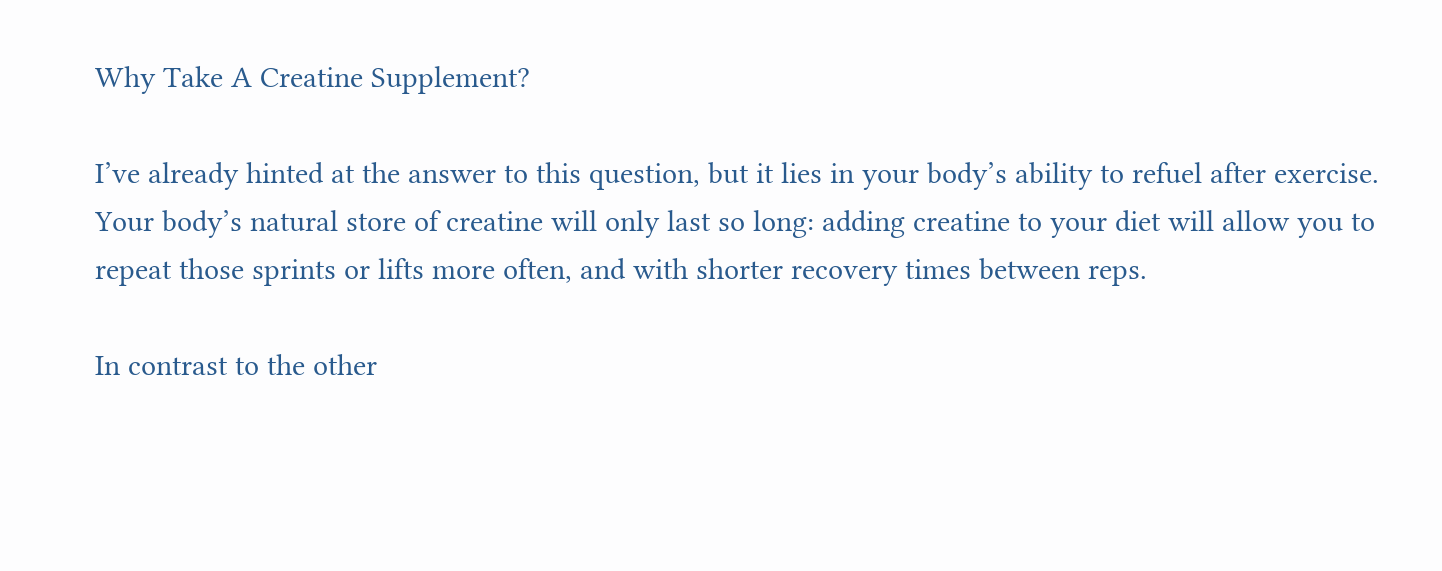Why Take A Creatine Supplement?

I’ve already hinted at the answer to this question, but it lies in your body’s ability to refuel after exercise. Your body’s natural store of creatine will only last so long: adding creatine to your diet will allow you to repeat those sprints or lifts more often, and with shorter recovery times between reps.

In contrast to the other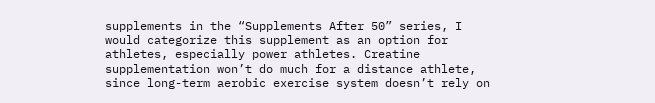supplements in the “Supplements After 50” series, I would categorize this supplement as an option for athletes, especially power athletes. Creatine supplementation won’t do much for a distance athlete, since long-term aerobic exercise system doesn’t rely on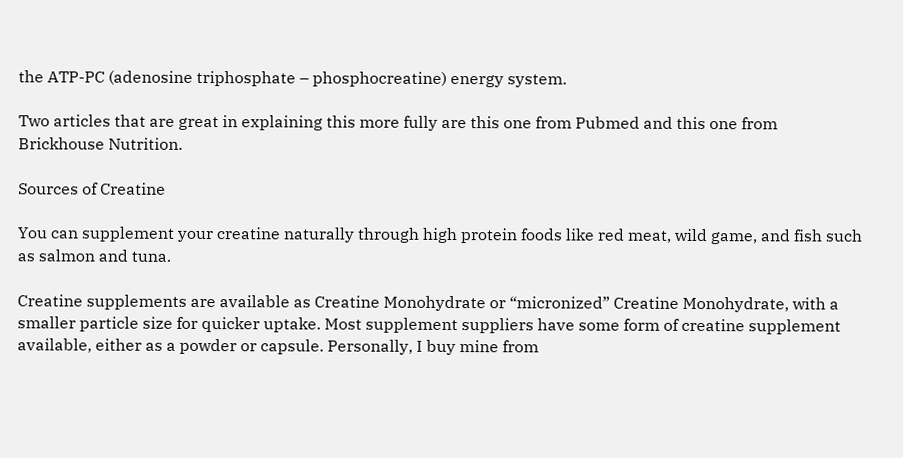the ATP-PC (adenosine triphosphate – phosphocreatine) energy system.

Two articles that are great in explaining this more fully are this one from Pubmed and this one from Brickhouse Nutrition.

Sources of Creatine

You can supplement your creatine naturally through high protein foods like red meat, wild game, and fish such as salmon and tuna.

Creatine supplements are available as Creatine Monohydrate or “micronized” Creatine Monohydrate, with a smaller particle size for quicker uptake. Most supplement suppliers have some form of creatine supplement available, either as a powder or capsule. Personally, I buy mine from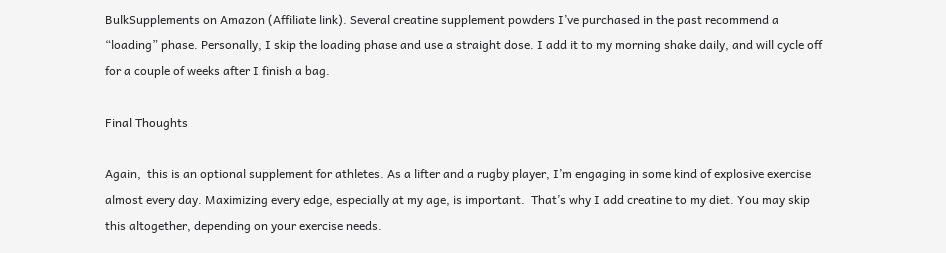BulkSupplements on Amazon (Affiliate link). Several creatine supplement powders I’ve purchased in the past recommend a “loading” phase. Personally, I skip the loading phase and use a straight dose. I add it to my morning shake daily, and will cycle off for a couple of weeks after I finish a bag.

Final Thoughts

Again,  this is an optional supplement for athletes. As a lifter and a rugby player, I’m engaging in some kind of explosive exercise almost every day. Maximizing every edge, especially at my age, is important.  That’s why I add creatine to my diet. You may skip this altogether, depending on your exercise needs.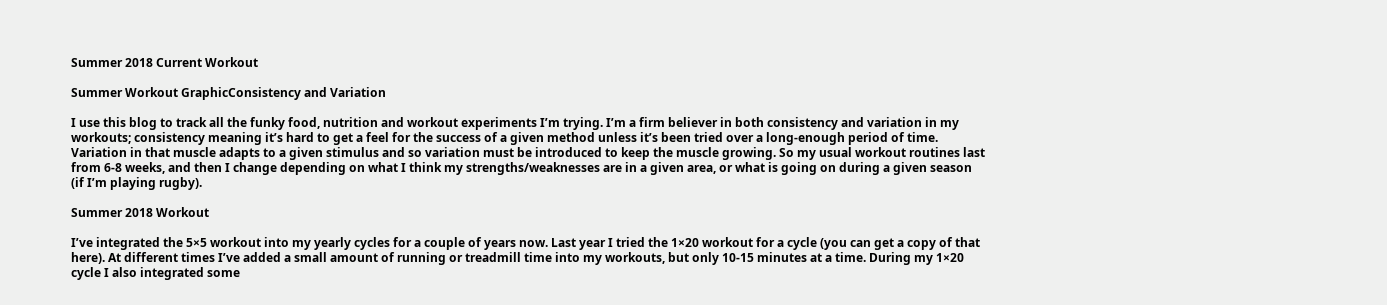Summer 2018 Current Workout

Summer Workout GraphicConsistency and Variation

I use this blog to track all the funky food, nutrition and workout experiments I’m trying. I’m a firm believer in both consistency and variation in my workouts; consistency meaning it’s hard to get a feel for the success of a given method unless it’s been tried over a long-enough period of time. Variation in that muscle adapts to a given stimulus and so variation must be introduced to keep the muscle growing. So my usual workout routines last from 6-8 weeks, and then I change depending on what I think my strengths/weaknesses are in a given area, or what is going on during a given season (if I’m playing rugby).

Summer 2018 Workout

I’ve integrated the 5×5 workout into my yearly cycles for a couple of years now. Last year I tried the 1×20 workout for a cycle (you can get a copy of that here). At different times I’ve added a small amount of running or treadmill time into my workouts, but only 10-15 minutes at a time. During my 1×20 cycle I also integrated some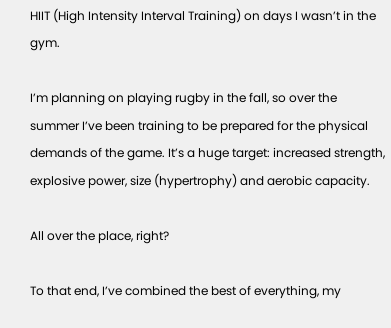HIIT (High Intensity Interval Training) on days I wasn’t in the gym.

I’m planning on playing rugby in the fall, so over the summer I’ve been training to be prepared for the physical demands of the game. It’s a huge target: increased strength, explosive power, size (hypertrophy) and aerobic capacity.

All over the place, right?

To that end, I’ve combined the best of everything, my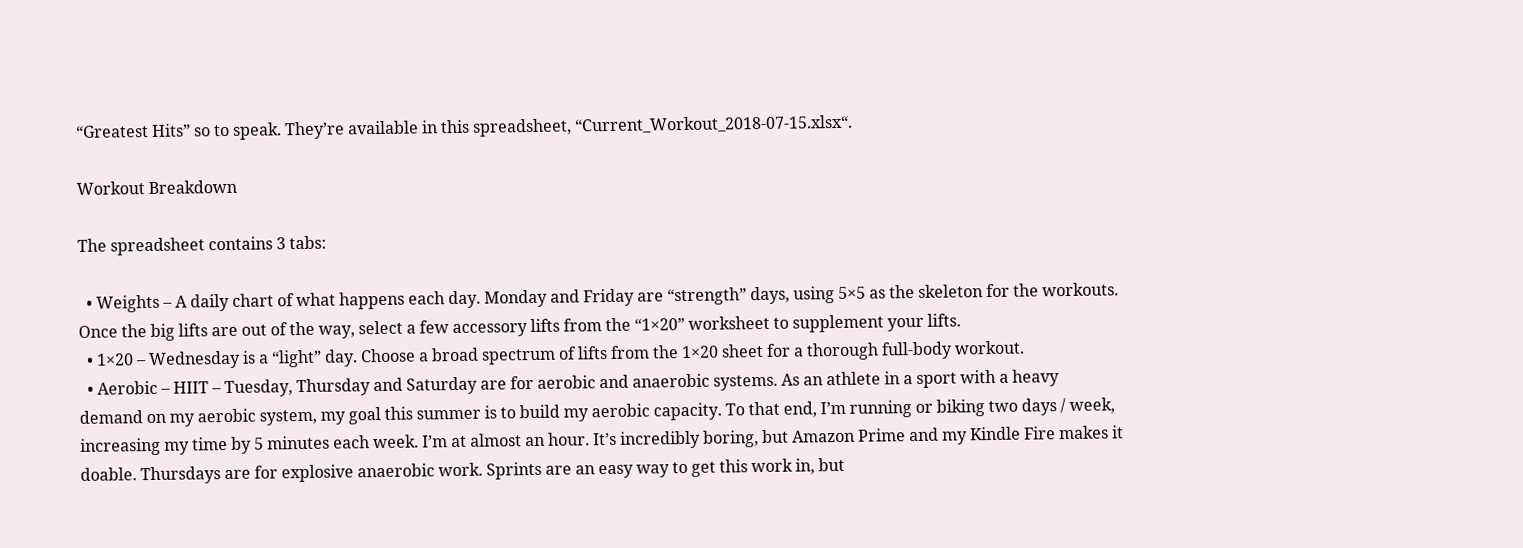“Greatest Hits” so to speak. They’re available in this spreadsheet, “Current_Workout_2018-07-15.xlsx“.

Workout Breakdown

The spreadsheet contains 3 tabs:

  • Weights – A daily chart of what happens each day. Monday and Friday are “strength” days, using 5×5 as the skeleton for the workouts. Once the big lifts are out of the way, select a few accessory lifts from the “1×20” worksheet to supplement your lifts.
  • 1×20 – Wednesday is a “light” day. Choose a broad spectrum of lifts from the 1×20 sheet for a thorough full-body workout.
  • Aerobic – HIIT – Tuesday, Thursday and Saturday are for aerobic and anaerobic systems. As an athlete in a sport with a heavy demand on my aerobic system, my goal this summer is to build my aerobic capacity. To that end, I’m running or biking two days / week, increasing my time by 5 minutes each week. I’m at almost an hour. It’s incredibly boring, but Amazon Prime and my Kindle Fire makes it doable. Thursdays are for explosive anaerobic work. Sprints are an easy way to get this work in, but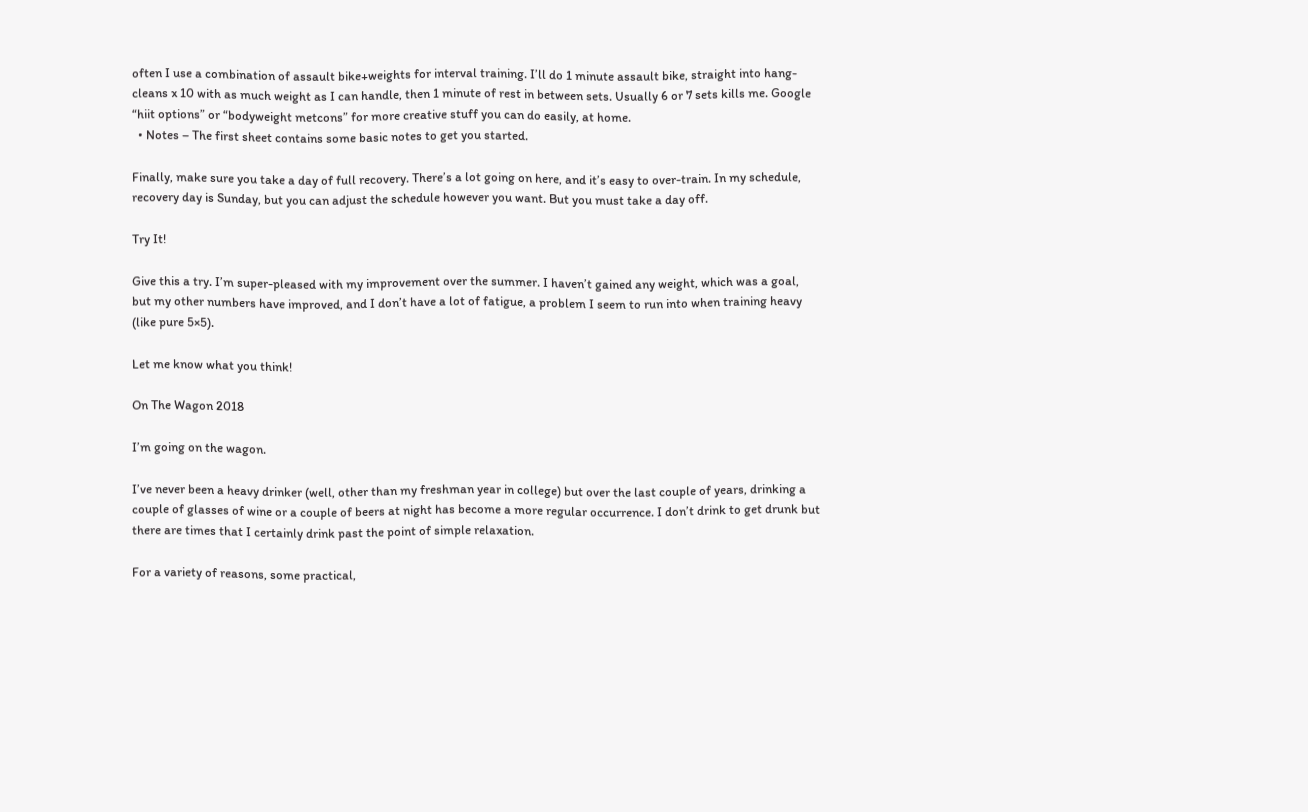often I use a combination of assault bike+weights for interval training. I’ll do 1 minute assault bike, straight into hang-cleans x 10 with as much weight as I can handle, then 1 minute of rest in between sets. Usually 6 or 7 sets kills me. Google “hiit options” or “bodyweight metcons” for more creative stuff you can do easily, at home.
  • Notes – The first sheet contains some basic notes to get you started.

Finally, make sure you take a day of full recovery. There’s a lot going on here, and it’s easy to over-train. In my schedule, recovery day is Sunday, but you can adjust the schedule however you want. But you must take a day off.

Try It!

Give this a try. I’m super-pleased with my improvement over the summer. I haven’t gained any weight, which was a goal, but my other numbers have improved, and I don’t have a lot of fatigue, a problem I seem to run into when training heavy (like pure 5×5).

Let me know what you think!

On The Wagon 2018

I’m going on the wagon.

I’ve never been a heavy drinker (well, other than my freshman year in college) but over the last couple of years, drinking a couple of glasses of wine or a couple of beers at night has become a more regular occurrence. I don’t drink to get drunk but there are times that I certainly drink past the point of simple relaxation.

For a variety of reasons, some practical,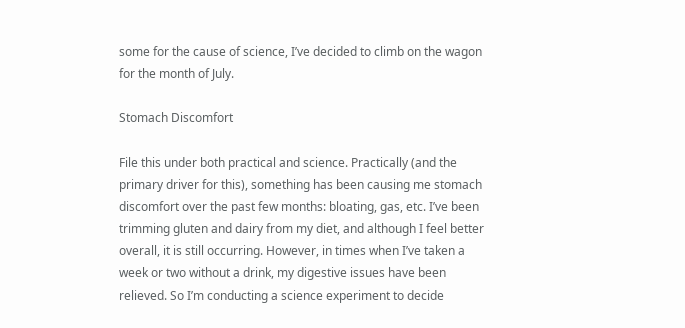some for the cause of science, I’ve decided to climb on the wagon for the month of July.

Stomach Discomfort

File this under both practical and science. Practically (and the primary driver for this), something has been causing me stomach discomfort over the past few months: bloating, gas, etc. I’ve been trimming gluten and dairy from my diet, and although I feel better overall, it is still occurring. However, in times when I’ve taken a week or two without a drink, my digestive issues have been relieved. So I’m conducting a science experiment to decide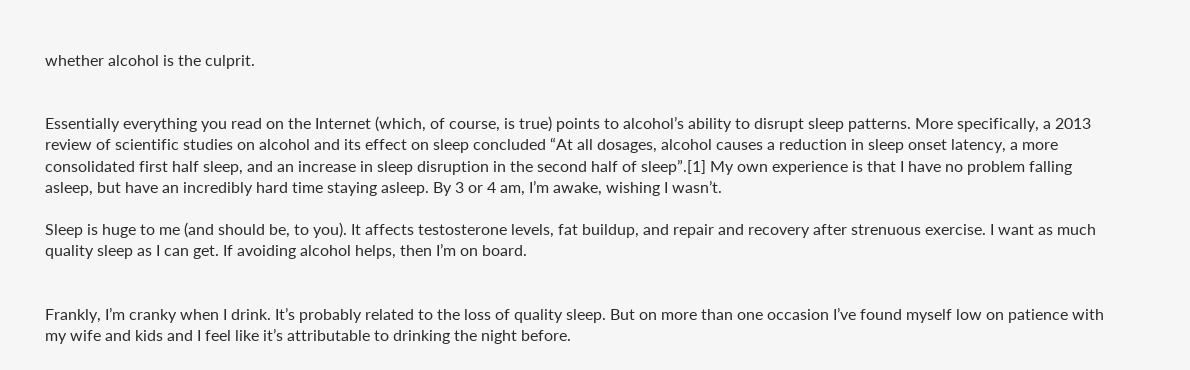whether alcohol is the culprit.


Essentially everything you read on the Internet (which, of course, is true) points to alcohol’s ability to disrupt sleep patterns. More specifically, a 2013 review of scientific studies on alcohol and its effect on sleep concluded “At all dosages, alcohol causes a reduction in sleep onset latency, a more consolidated first half sleep, and an increase in sleep disruption in the second half of sleep”.[1] My own experience is that I have no problem falling asleep, but have an incredibly hard time staying asleep. By 3 or 4 am, I’m awake, wishing I wasn’t.

Sleep is huge to me (and should be, to you). It affects testosterone levels, fat buildup, and repair and recovery after strenuous exercise. I want as much quality sleep as I can get. If avoiding alcohol helps, then I’m on board.


Frankly, I’m cranky when I drink. It’s probably related to the loss of quality sleep. But on more than one occasion I’ve found myself low on patience with my wife and kids and I feel like it’s attributable to drinking the night before.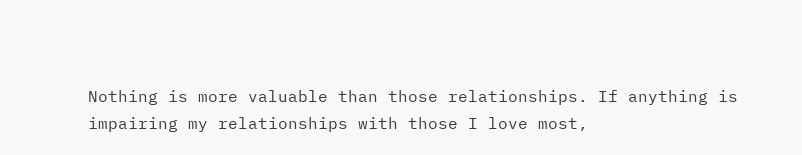Nothing is more valuable than those relationships. If anything is impairing my relationships with those I love most,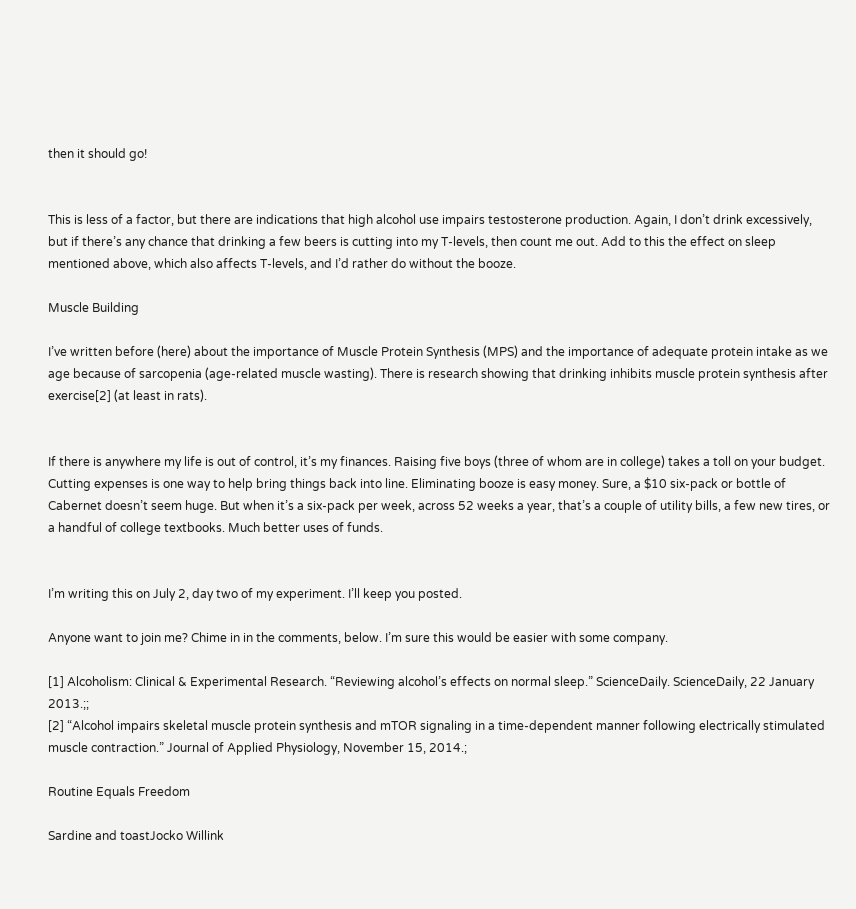then it should go!


This is less of a factor, but there are indications that high alcohol use impairs testosterone production. Again, I don’t drink excessively, but if there’s any chance that drinking a few beers is cutting into my T-levels, then count me out. Add to this the effect on sleep mentioned above, which also affects T-levels, and I’d rather do without the booze.

Muscle Building

I’ve written before (here) about the importance of Muscle Protein Synthesis (MPS) and the importance of adequate protein intake as we age because of sarcopenia (age-related muscle wasting). There is research showing that drinking inhibits muscle protein synthesis after exercise[2] (at least in rats).


If there is anywhere my life is out of control, it’s my finances. Raising five boys (three of whom are in college) takes a toll on your budget. Cutting expenses is one way to help bring things back into line. Eliminating booze is easy money. Sure, a $10 six-pack or bottle of Cabernet doesn’t seem huge. But when it’s a six-pack per week, across 52 weeks a year, that’s a couple of utility bills, a few new tires, or a handful of college textbooks. Much better uses of funds.


I’m writing this on July 2, day two of my experiment. I’ll keep you posted.

Anyone want to join me? Chime in in the comments, below. I’m sure this would be easier with some company.

[1] Alcoholism: Clinical & Experimental Research. “Reviewing alcohol’s effects on normal sleep.” ScienceDaily. ScienceDaily, 22 January 2013.;;
[2] “Alcohol impairs skeletal muscle protein synthesis and mTOR signaling in a time-dependent manner following electrically stimulated muscle contraction.” Journal of Applied Physiology, November 15, 2014.;

Routine Equals Freedom

Sardine and toastJocko Willink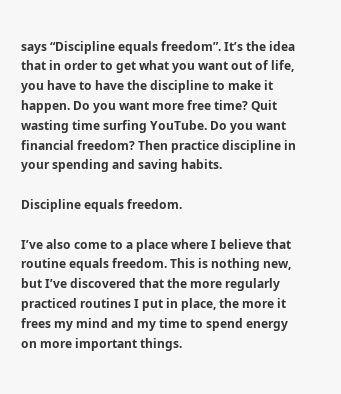says “Discipline equals freedom”. It’s the idea that in order to get what you want out of life, you have to have the discipline to make it happen. Do you want more free time? Quit wasting time surfing YouTube. Do you want financial freedom? Then practice discipline in your spending and saving habits.

Discipline equals freedom.

I’ve also come to a place where I believe that routine equals freedom. This is nothing new, but I’ve discovered that the more regularly practiced routines I put in place, the more it frees my mind and my time to spend energy on more important things.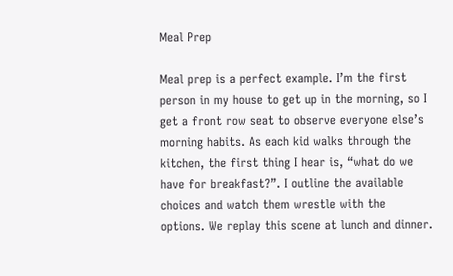Meal Prep

Meal prep is a perfect example. I’m the first person in my house to get up in the morning, so I get a front row seat to observe everyone else’s morning habits. As each kid walks through the kitchen, the first thing I hear is, “what do we have for breakfast?”. I outline the available choices and watch them wrestle with the options. We replay this scene at lunch and dinner.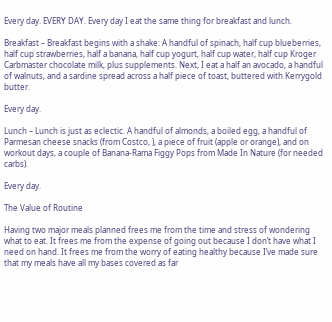Every day. EVERY DAY. Every day I eat the same thing for breakfast and lunch.

Breakfast – Breakfast begins with a shake: A handful of spinach, half cup blueberries, half cup strawberries, half a banana, half cup yogurt, half cup water, half cup Kroger Carbmaster chocolate milk, plus supplements. Next, I eat a half an avocado, a handful of walnuts, and a sardine spread across a half piece of toast, buttered with Kerrygold butter.

Every day.

Lunch – Lunch is just as eclectic. A handful of almonds, a boiled egg, a handful of Parmesan cheese snacks (from Costco, ), a piece of fruit (apple or orange), and on workout days, a couple of Banana-Rama Figgy Pops from Made In Nature (for needed carbs).

Every day.

The Value of Routine

Having two major meals planned frees me from the time and stress of wondering what to eat. It frees me from the expense of going out because I don’t have what I need on hand. It frees me from the worry of eating healthy because I’ve made sure that my meals have all my bases covered as far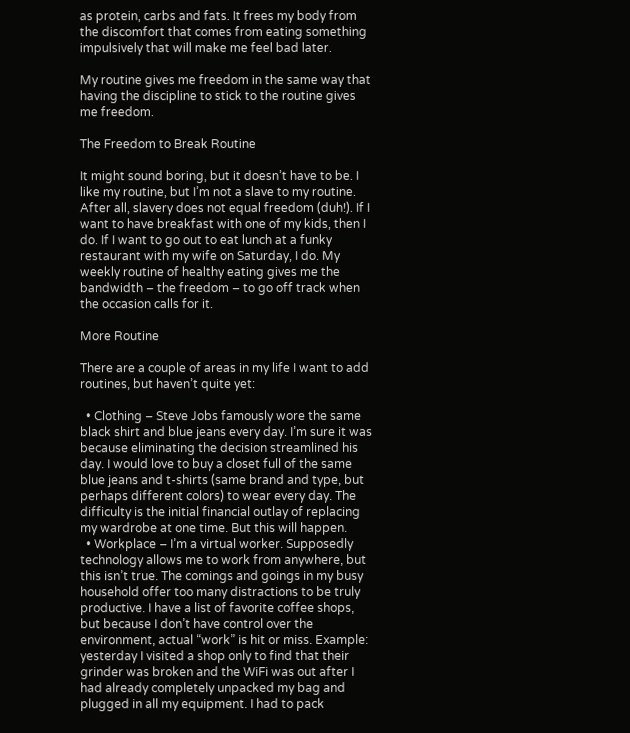as protein, carbs and fats. It frees my body from the discomfort that comes from eating something impulsively that will make me feel bad later.

My routine gives me freedom in the same way that having the discipline to stick to the routine gives me freedom.

The Freedom to Break Routine

It might sound boring, but it doesn’t have to be. I like my routine, but I’m not a slave to my routine. After all, slavery does not equal freedom (duh!). If I want to have breakfast with one of my kids, then I do. If I want to go out to eat lunch at a funky restaurant with my wife on Saturday, I do. My weekly routine of healthy eating gives me the bandwidth – the freedom – to go off track when the occasion calls for it.

More Routine

There are a couple of areas in my life I want to add routines, but haven’t quite yet:

  • Clothing – Steve Jobs famously wore the same black shirt and blue jeans every day. I’m sure it was because eliminating the decision streamlined his day. I would love to buy a closet full of the same blue jeans and t-shirts (same brand and type, but perhaps different colors) to wear every day. The difficulty is the initial financial outlay of replacing my wardrobe at one time. But this will happen.
  • Workplace – I’m a virtual worker. Supposedly technology allows me to work from anywhere, but this isn’t true. The comings and goings in my busy household offer too many distractions to be truly productive. I have a list of favorite coffee shops, but because I don’t have control over the environment, actual “work” is hit or miss. Example: yesterday I visited a shop only to find that their grinder was broken and the WiFi was out after I had already completely unpacked my bag and plugged in all my equipment. I had to pack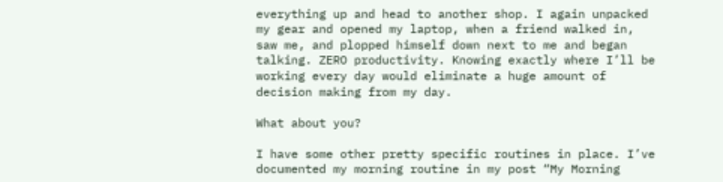everything up and head to another shop. I again unpacked my gear and opened my laptop, when a friend walked in, saw me, and plopped himself down next to me and began talking. ZERO productivity. Knowing exactly where I’ll be working every day would eliminate a huge amount of decision making from my day.

What about you?

I have some other pretty specific routines in place. I’ve documented my morning routine in my post “My Morning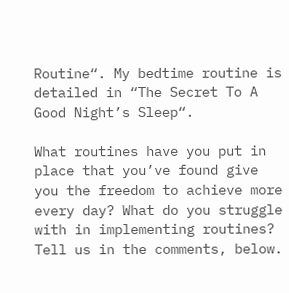Routine“. My bedtime routine is detailed in “The Secret To A Good Night’s Sleep“.

What routines have you put in place that you’ve found give you the freedom to achieve more every day? What do you struggle with in implementing routines? Tell us in the comments, below.